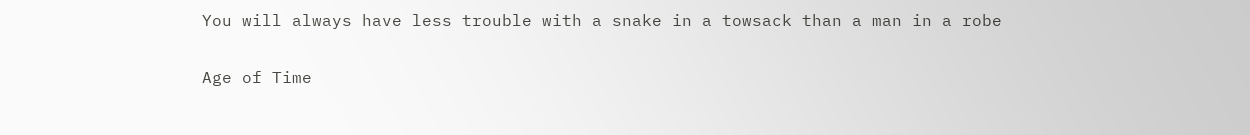You will always have less trouble with a snake in a towsack than a man in a robe

Age of Time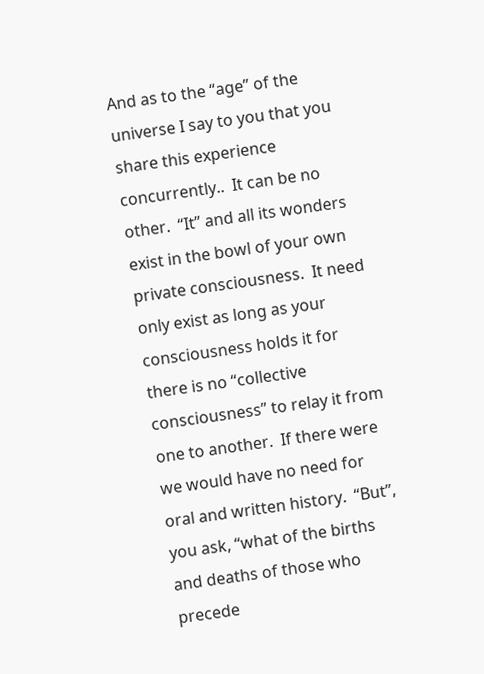And as to the “age” of the universe I say to you that you share this experience concurrently..  It can be no other.  “It” and all its wonders exist in the bowl of your own private consciousness.  It need only exist as long as your consciousness holds it for there is no “collective consciousness” to relay it from one to another.  If there were we would have no need for oral and written history.  “But”, you ask, “what of the births and deaths of those who precede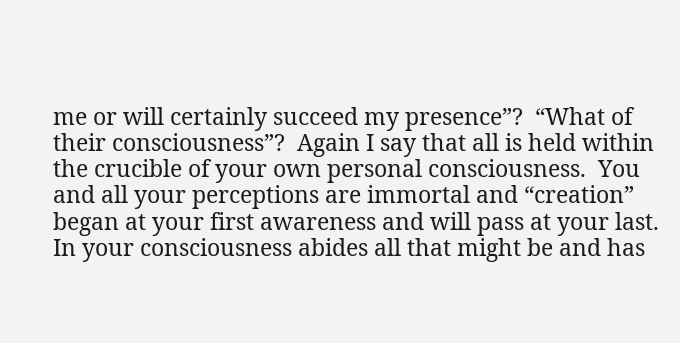me or will certainly succeed my presence”?  “What of their consciousness”?  Again I say that all is held within the crucible of your own personal consciousness.  You and all your perceptions are immortal and “creation” began at your first awareness and will pass at your last.  In your consciousness abides all that might be and has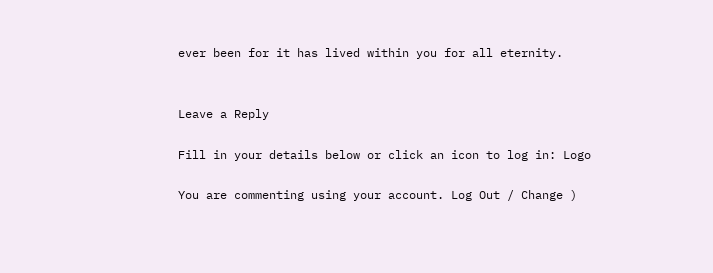ever been for it has lived within you for all eternity.


Leave a Reply

Fill in your details below or click an icon to log in: Logo

You are commenting using your account. Log Out / Change )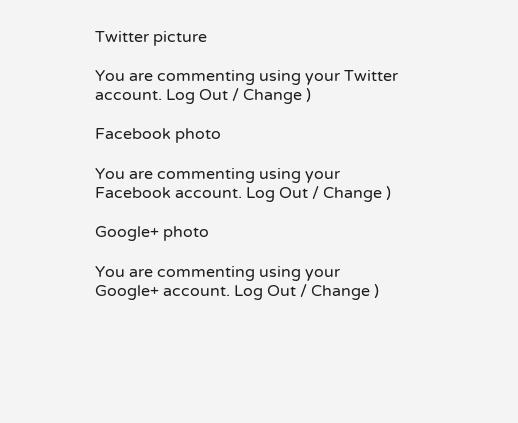Twitter picture

You are commenting using your Twitter account. Log Out / Change )

Facebook photo

You are commenting using your Facebook account. Log Out / Change )

Google+ photo

You are commenting using your Google+ account. Log Out / Change )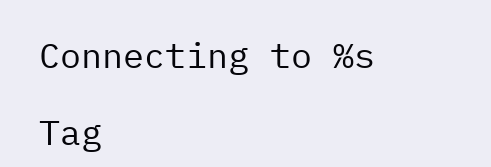Connecting to %s

Tag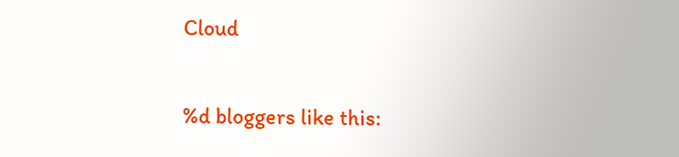Cloud

%d bloggers like this: